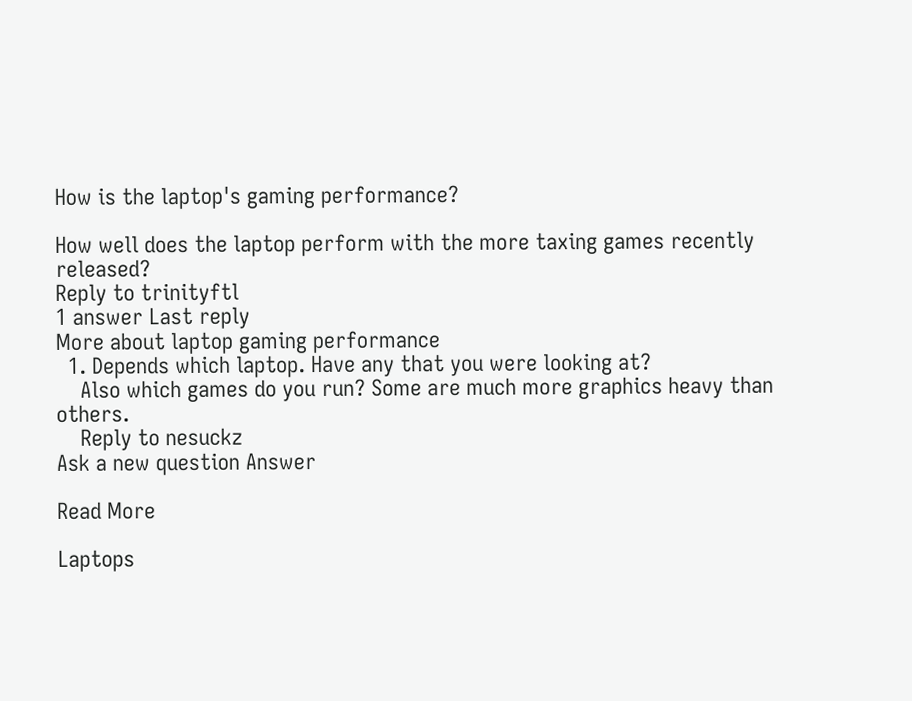How is the laptop's gaming performance?

How well does the laptop perform with the more taxing games recently released?
Reply to trinityftl
1 answer Last reply
More about laptop gaming performance
  1. Depends which laptop. Have any that you were looking at?
    Also which games do you run? Some are much more graphics heavy than others.
    Reply to nesuckz
Ask a new question Answer

Read More

Laptops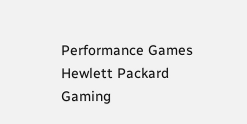Performance Games Hewlett Packard Gaming